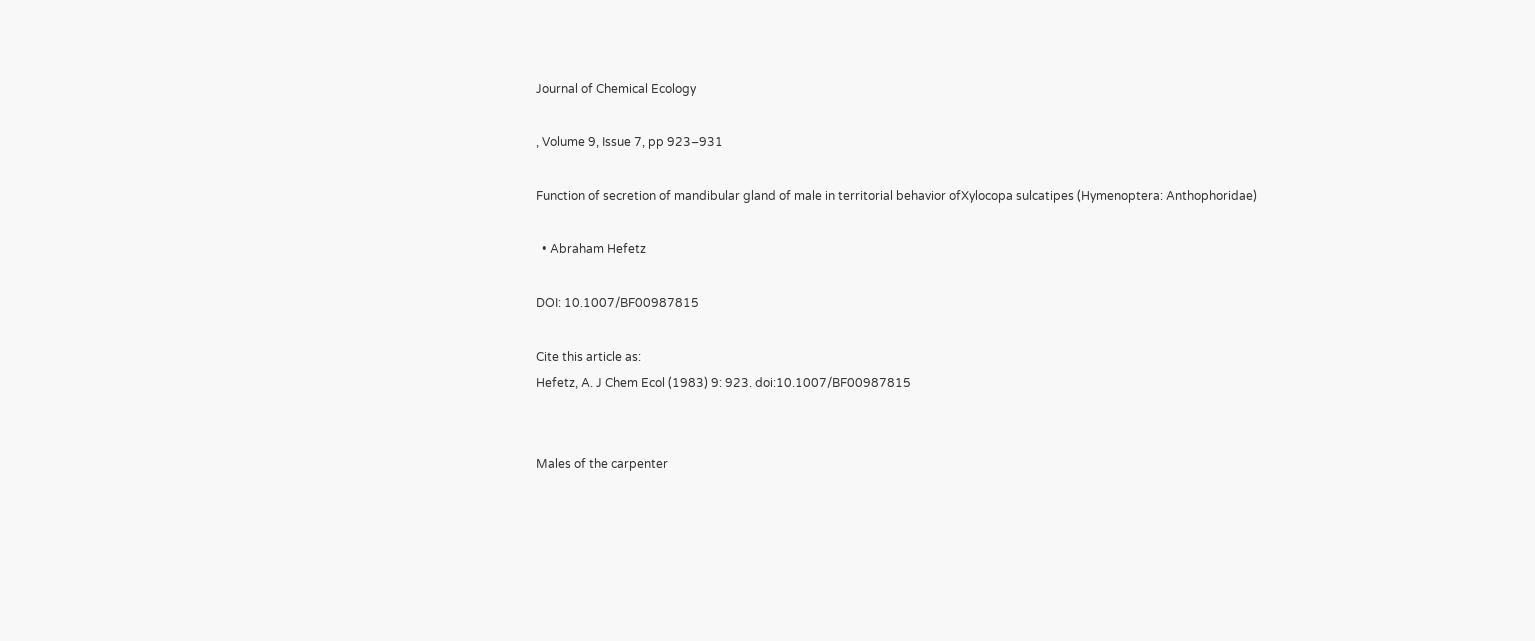Journal of Chemical Ecology

, Volume 9, Issue 7, pp 923–931

Function of secretion of mandibular gland of male in territorial behavior ofXylocopa sulcatipes (Hymenoptera: Anthophoridae)

  • Abraham Hefetz

DOI: 10.1007/BF00987815

Cite this article as:
Hefetz, A. J Chem Ecol (1983) 9: 923. doi:10.1007/BF00987815


Males of the carpenter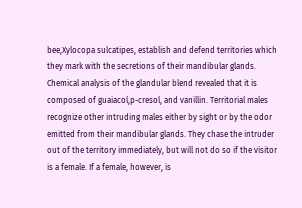bee,Xylocopa sulcatipes, establish and defend territories which they mark with the secretions of their mandibular glands. Chemical analysis of the glandular blend revealed that it is composed of guaiacol,p-cresol, and vanillin. Territorial males recognize other intruding males either by sight or by the odor emitted from their mandibular glands. They chase the intruder out of the territory immediately, but will not do so if the visitor is a female. If a female, however, is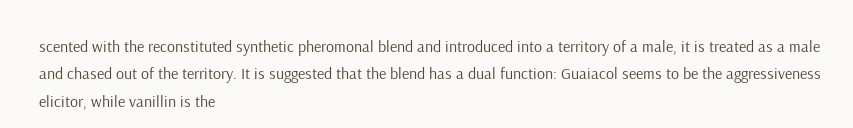scented with the reconstituted synthetic pheromonal blend and introduced into a territory of a male, it is treated as a male and chased out of the territory. It is suggested that the blend has a dual function: Guaiacol seems to be the aggressiveness elicitor, while vanillin is the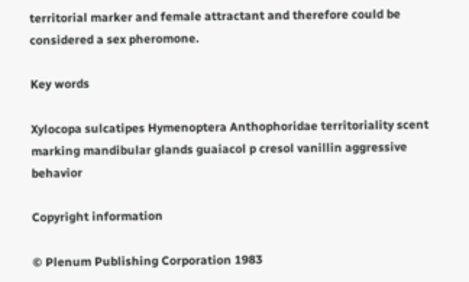territorial marker and female attractant and therefore could be considered a sex pheromone.

Key words

Xylocopa sulcatipes Hymenoptera Anthophoridae territoriality scent marking mandibular glands guaiacol p cresol vanillin aggressive behavior

Copyright information

© Plenum Publishing Corporation 1983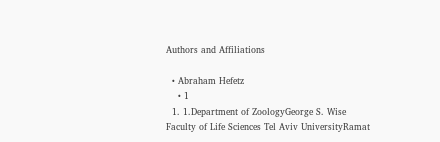Authors and Affiliations

  • Abraham Hefetz
    • 1
  1. 1.Department of ZoologyGeorge S. Wise Faculty of Life Sciences Tel Aviv UniversityRamat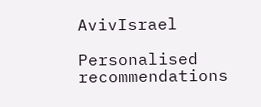AvivIsrael

Personalised recommendations